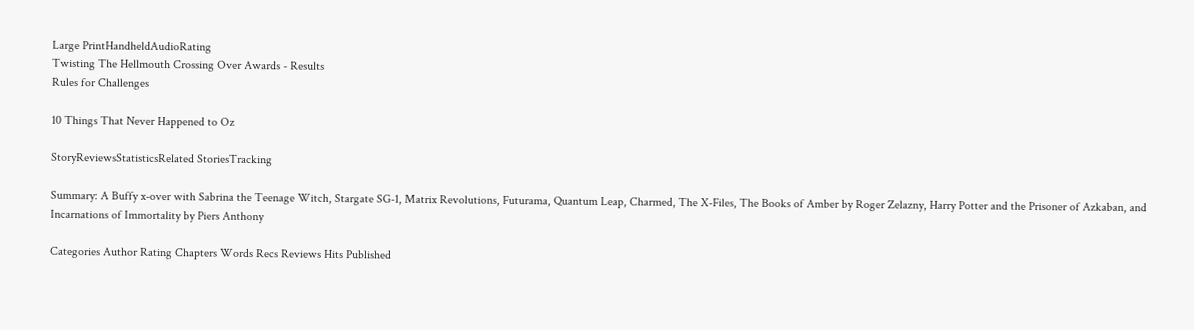Large PrintHandheldAudioRating
Twisting The Hellmouth Crossing Over Awards - Results
Rules for Challenges

10 Things That Never Happened to Oz

StoryReviewsStatisticsRelated StoriesTracking

Summary: A Buffy x-over with Sabrina the Teenage Witch, Stargate SG-1, Matrix Revolutions, Futurama, Quantum Leap, Charmed, The X-Files, The Books of Amber by Roger Zelazny, Harry Potter and the Prisoner of Azkaban, and Incarnations of Immortality by Piers Anthony

Categories Author Rating Chapters Words Recs Reviews Hits Published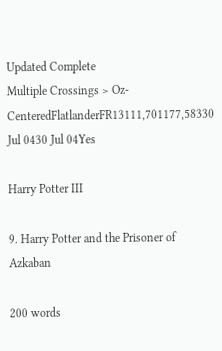Updated Complete
Multiple Crossings > Oz-CenteredFlatlanderFR13111,701177,58330 Jul 0430 Jul 04Yes

Harry Potter III

9. Harry Potter and the Prisoner of Azkaban

200 words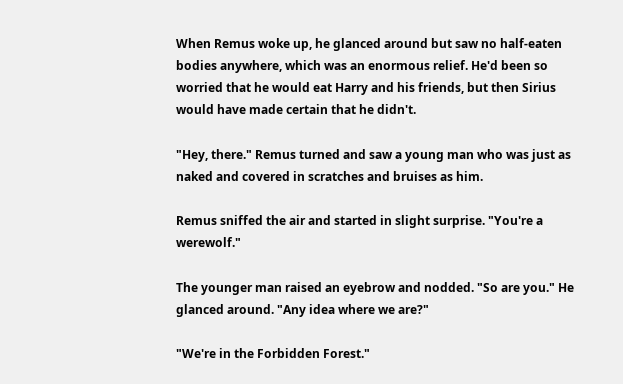When Remus woke up, he glanced around but saw no half-eaten bodies anywhere, which was an enormous relief. He'd been so worried that he would eat Harry and his friends, but then Sirius would have made certain that he didn't.

"Hey, there." Remus turned and saw a young man who was just as naked and covered in scratches and bruises as him.

Remus sniffed the air and started in slight surprise. "You're a werewolf."

The younger man raised an eyebrow and nodded. "So are you." He glanced around. "Any idea where we are?"

"We're in the Forbidden Forest."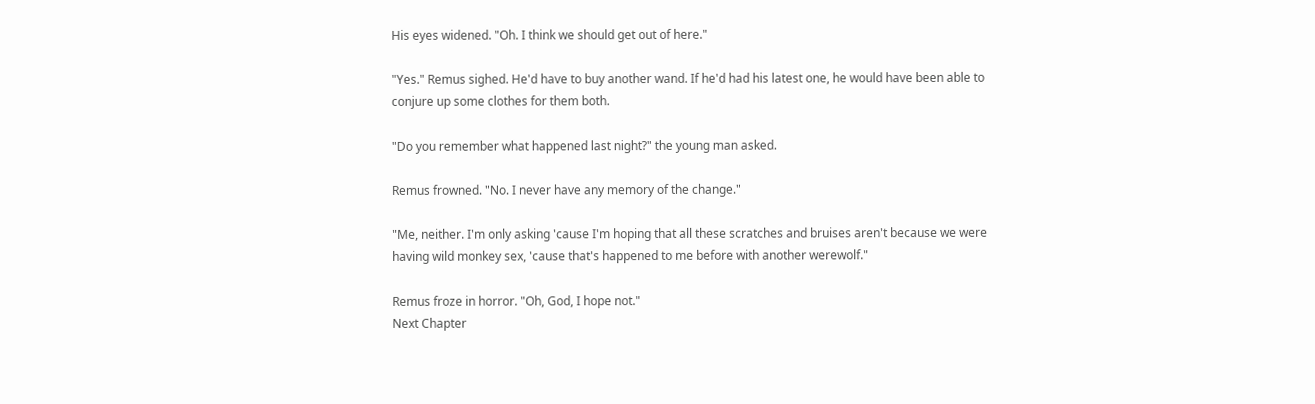His eyes widened. "Oh. I think we should get out of here."

"Yes." Remus sighed. He'd have to buy another wand. If he'd had his latest one, he would have been able to conjure up some clothes for them both.

"Do you remember what happened last night?" the young man asked.

Remus frowned. "No. I never have any memory of the change."

"Me, neither. I'm only asking 'cause I'm hoping that all these scratches and bruises aren't because we were having wild monkey sex, 'cause that's happened to me before with another werewolf."

Remus froze in horror. "Oh, God, I hope not."
Next Chapter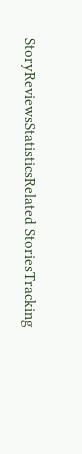StoryReviewsStatisticsRelated StoriesTracking